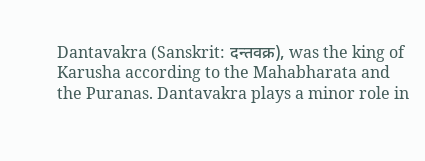Dantavakra (Sanskrit: दन्तवक्र), was the king of Karusha according to the Mahabharata and the Puranas. Dantavakra plays a minor role in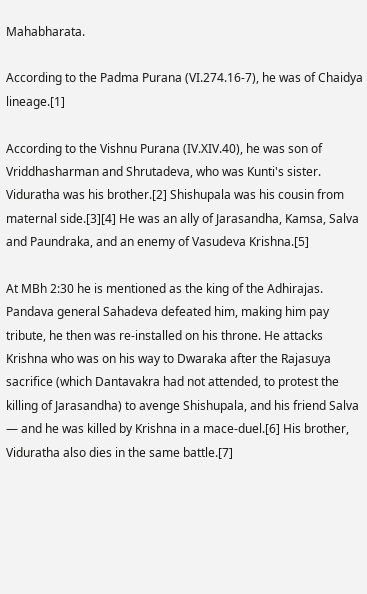Mahabharata.

According to the Padma Purana (VI.274.16-7), he was of Chaidya lineage.[1]

According to the Vishnu Purana (IV.XIV.40), he was son of Vriddhasharman and Shrutadeva, who was Kunti's sister. Viduratha was his brother.[2] Shishupala was his cousin from maternal side.[3][4] He was an ally of Jarasandha, Kamsa, Salva and Paundraka, and an enemy of Vasudeva Krishna.[5]

At MBh 2:30 he is mentioned as the king of the Adhirajas. Pandava general Sahadeva defeated him, making him pay tribute, he then was re-installed on his throne. He attacks Krishna who was on his way to Dwaraka after the Rajasuya sacrifice (which Dantavakra had not attended, to protest the killing of Jarasandha) to avenge Shishupala, and his friend Salva — and he was killed by Krishna in a mace-duel.[6] His brother, Viduratha also dies in the same battle.[7]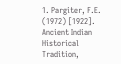1. Pargiter, F.E. (1972) [1922]. Ancient Indian Historical Tradition,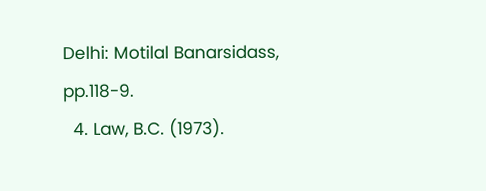Delhi: Motilal Banarsidass, pp.118-9.
  4. Law, B.C. (1973).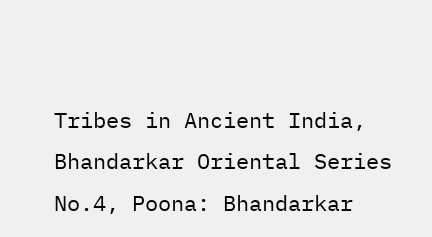Tribes in Ancient India, Bhandarkar Oriental Series No.4, Poona: Bhandarkar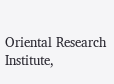Oriental Research Institute,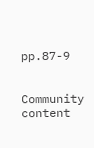pp.87-9


Community content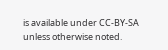is available under CC-BY-SA unless otherwise noted.